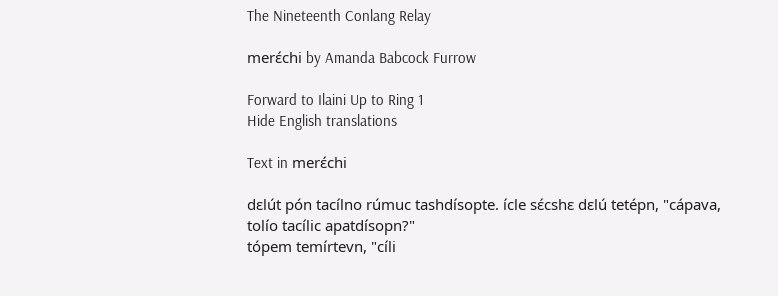The Nineteenth Conlang Relay

merɛ́chi by Amanda Babcock Furrow

Forward to Ilaini Up to Ring 1
Hide English translations

Text in merɛ́chi

dɛlút pón tacílno rúmuc tashdísopte. ícle sɛ́cshɛ dɛlú tetépn, "cápava, tolío tacílic apatdísopn?"
tópem temírtevn, "cíli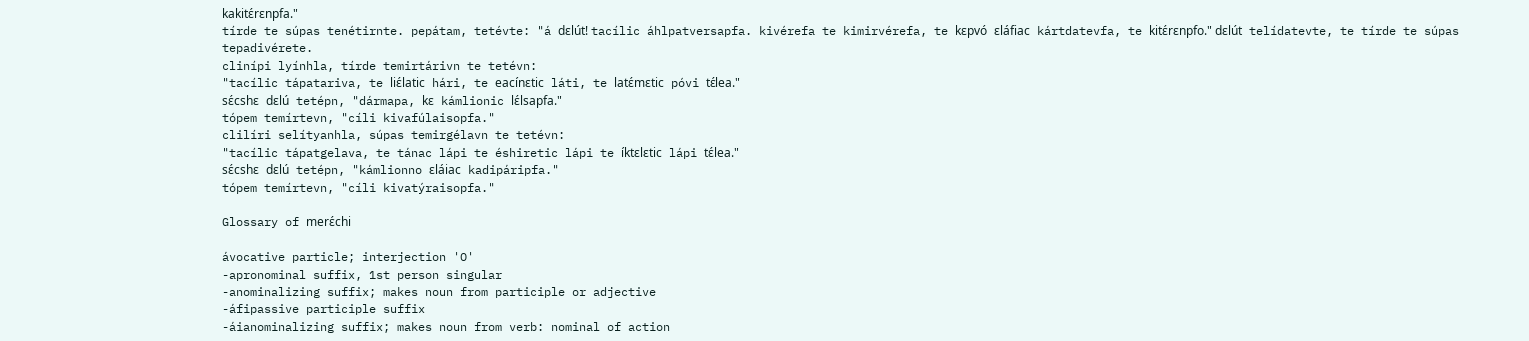kakitɛ́rɛnpfa."
tírde te súpas tenétirnte. pepátam, tetévte: "á dɛlút! tacílic áhlpatversapfa. kivérefa te kimirvérefa, te kɛpvó ɛláfiac kártdatevfa, te kitɛ́rɛnpfo." dɛlút telídatevte, te tírde te súpas tepadivérete.
clinípi lyínhla, tírde temirtárivn te tetévn:
"tacílic tápatariva, te liɛ́latic hári, te eacínɛtic láti, te latɛ́mɛtic póvi tɛ́lea."
sɛ́cshɛ dɛlú tetépn, "dármapa, kɛ kámlionic lɛ́lsapfa."
tópem temírtevn, "cíli kivafúlaisopfa."
clilíri selítyanhla, súpas temirgélavn te tetévn:
"tacílic tápatgelava, te tánac lápi te éshiretic lápi te íktɛlɛtic lápi tɛ́lea."
sɛ́cshɛ dɛlú tetépn, "kámlionno ɛláiac kadipáripfa."
tópem temírtevn, "cíli kivatýraisopfa."

Glossary of merɛ́chi

ávocative particle; interjection 'O'
-apronominal suffix, 1st person singular
-anominalizing suffix; makes noun from participle or adjective
-áfipassive participle suffix
-áianominalizing suffix; makes noun from verb: nominal of action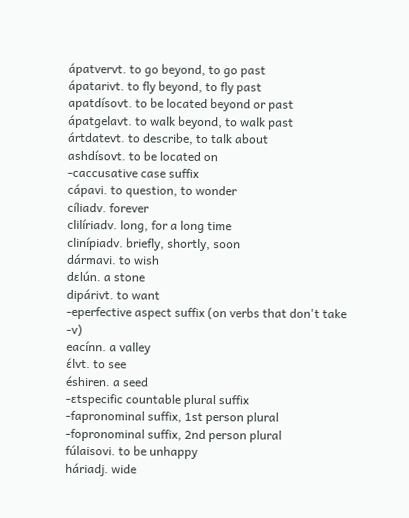ápatvervt. to go beyond, to go past
ápatarivt. to fly beyond, to fly past
apatdísovt. to be located beyond or past
ápatgelavt. to walk beyond, to walk past
ártdatevt. to describe, to talk about
ashdísovt. to be located on
-caccusative case suffix
cápavi. to question, to wonder
cíliadv. forever
clilíriadv. long, for a long time
clinípiadv. briefly, shortly, soon
dármavi. to wish
dɛlún. a stone
dipárivt. to want
-eperfective aspect suffix (on verbs that don't take -v)
eacínn. a valley
ɛ́lvt. to see
éshiren. a seed
-ɛtspecific countable plural suffix
-fapronominal suffix, 1st person plural
-fopronominal suffix, 2nd person plural
fúlaisovi. to be unhappy
háriadj. wide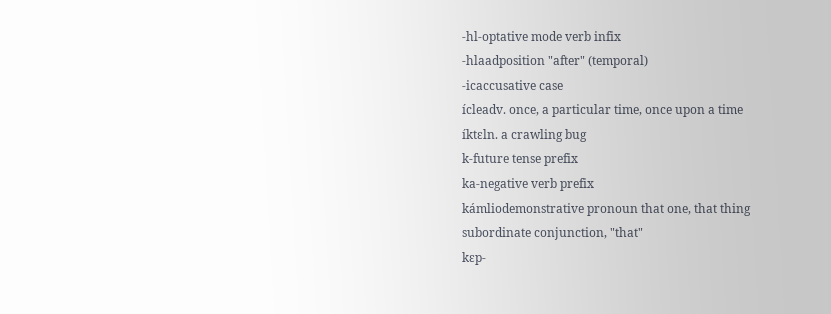-hl-optative mode verb infix
-hlaadposition "after" (temporal)
-icaccusative case
ícleadv. once, a particular time, once upon a time
íktɛln. a crawling bug
k-future tense prefix
ka-negative verb prefix
kámliodemonstrative pronoun that one, that thing
subordinate conjunction, "that"
kɛp-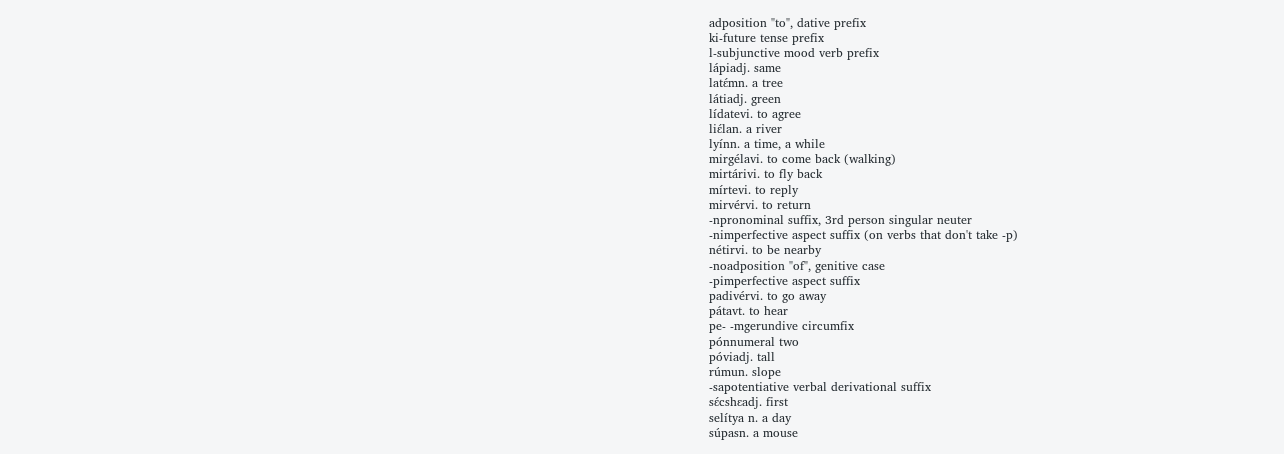adposition "to", dative prefix
ki-future tense prefix
l-subjunctive mood verb prefix
lápiadj. same
latɛ́mn. a tree
látiadj. green
lídatevi. to agree
liɛ́lan. a river
lyínn. a time, a while
mirgélavi. to come back (walking)
mirtárivi. to fly back
mírtevi. to reply
mirvérvi. to return
-npronominal suffix, 3rd person singular neuter
-nimperfective aspect suffix (on verbs that don't take -p)
nétirvi. to be nearby
-noadposition "of", genitive case
-pimperfective aspect suffix
padivérvi. to go away
pátavt. to hear
pe- -mgerundive circumfix
pónnumeral two
póviadj. tall
rúmun. slope
-sapotentiative verbal derivational suffix
sɛ́cshɛadj. first
selítya n. a day
súpasn. a mouse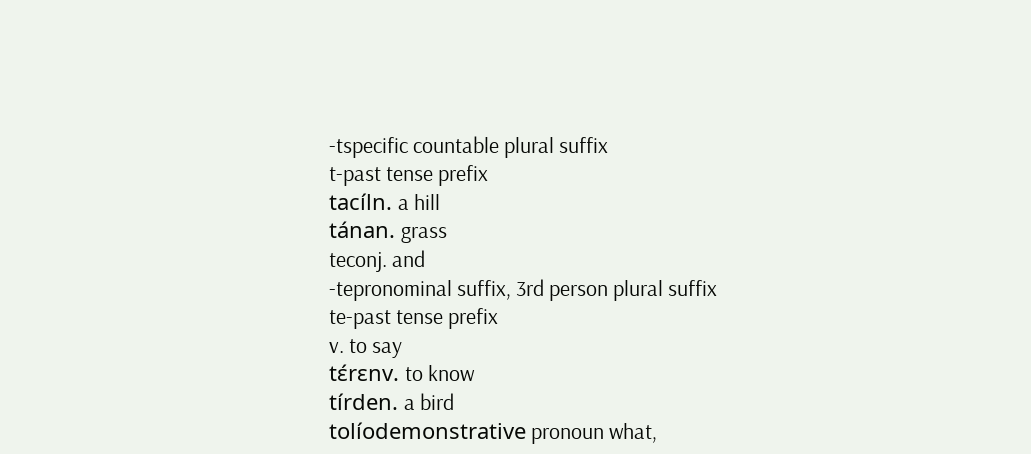-tspecific countable plural suffix
t-past tense prefix
tacíln. a hill
tánan. grass
teconj. and
-tepronominal suffix, 3rd person plural suffix
te-past tense prefix
v. to say
tɛ́rɛnv. to know
tírden. a bird
tolíodemonstrative pronoun what,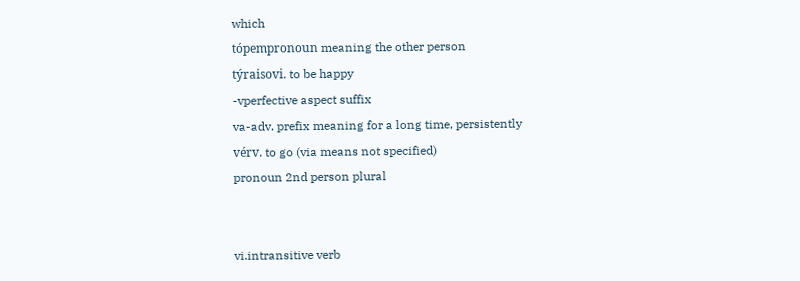which
tópempronoun meaning the other person
týraisovi. to be happy
-vperfective aspect suffix
va-adv. prefix meaning for a long time, persistently
vérv. to go (via means not specified)
pronoun 2nd person plural


vi.intransitive verb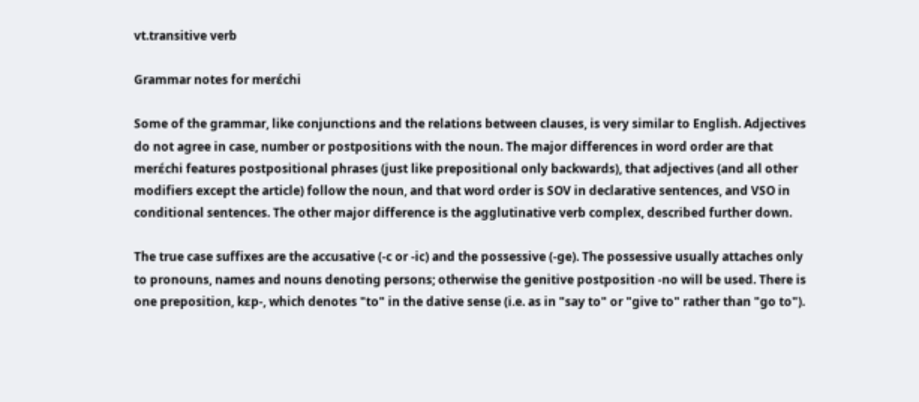vt.transitive verb

Grammar notes for merɛ́chi

Some of the grammar, like conjunctions and the relations between clauses, is very similar to English. Adjectives do not agree in case, number or postpositions with the noun. The major differences in word order are that merɛ́chi features postpositional phrases (just like prepositional only backwards), that adjectives (and all other modifiers except the article) follow the noun, and that word order is SOV in declarative sentences, and VSO in conditional sentences. The other major difference is the agglutinative verb complex, described further down.

The true case suffixes are the accusative (-c or -ic) and the possessive (-ge). The possessive usually attaches only to pronouns, names and nouns denoting persons; otherwise the genitive postposition -no will be used. There is one preposition, kɛp-, which denotes "to" in the dative sense (i.e. as in "say to" or "give to" rather than "go to").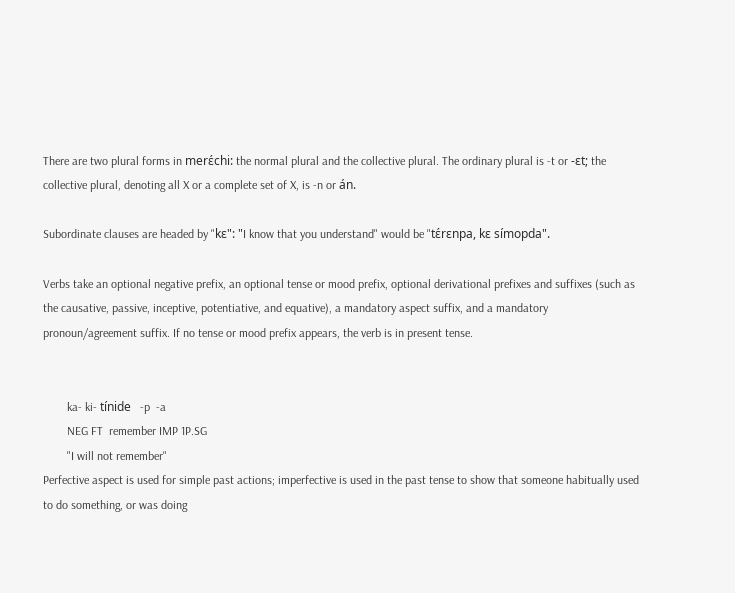There are two plural forms in merɛ́chi: the normal plural and the collective plural. The ordinary plural is -t or -ɛt; the collective plural, denoting all X or a complete set of X, is -n or án.

Subordinate clauses are headed by "kɛ": "I know that you understand" would be "tɛ́rɛnpa, kɛ símopda".

Verbs take an optional negative prefix, an optional tense or mood prefix, optional derivational prefixes and suffixes (such as the causative, passive, inceptive, potentiative, and equative), a mandatory aspect suffix, and a mandatory pronoun/agreement suffix. If no tense or mood prefix appears, the verb is in present tense.


        ka- ki- tínide   -p  -a
        NEG FT  remember IMP 1P.SG
        "I will not remember"
Perfective aspect is used for simple past actions; imperfective is used in the past tense to show that someone habitually used to do something, or was doing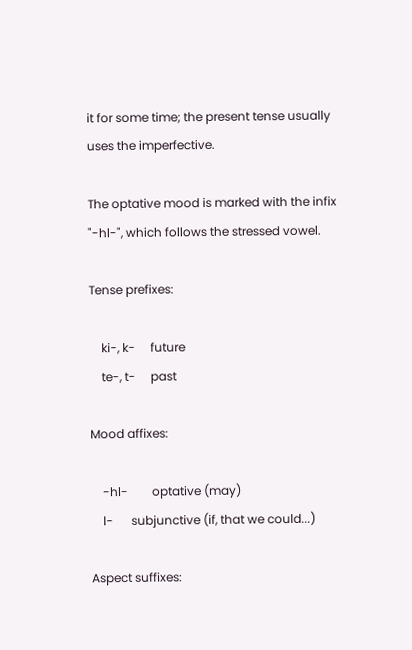it for some time; the present tense usually uses the imperfective.

The optative mood is marked with the infix "-hl-", which follows the stressed vowel.

Tense prefixes:

    ki-, k-     future
    te-, t-     past

Mood affixes:

    -hl-        optative (may)
    l-      subjunctive (if, that we could...)

Aspect suffixes: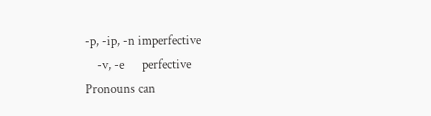-p, -ip, -n imperfective
    -v, -e      perfective
Pronouns can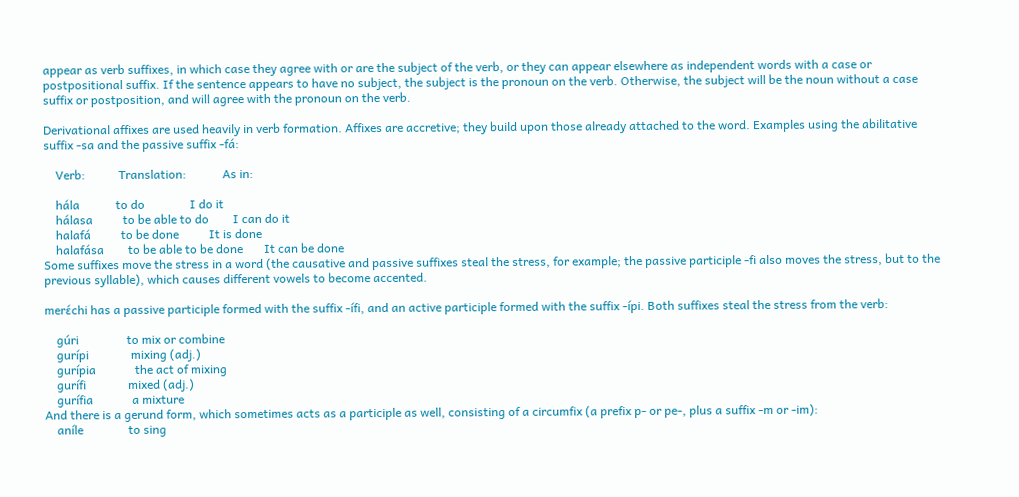appear as verb suffixes, in which case they agree with or are the subject of the verb, or they can appear elsewhere as independent words with a case or postpositional suffix. If the sentence appears to have no subject, the subject is the pronoun on the verb. Otherwise, the subject will be the noun without a case suffix or postposition, and will agree with the pronoun on the verb.

Derivational affixes are used heavily in verb formation. Affixes are accretive; they build upon those already attached to the word. Examples using the abilitative suffix -sa and the passive suffix -fá:

    Verb:           Translation:            As in:

    hála            to do               I do it
    hálasa          to be able to do        I can do it
    halafá          to be done          It is done
    halafása        to be able to be done       It can be done
Some suffixes move the stress in a word (the causative and passive suffixes steal the stress, for example; the passive participle -fi also moves the stress, but to the previous syllable), which causes different vowels to become accented.

merɛ́chi has a passive participle formed with the suffix -ífi, and an active participle formed with the suffix -ípi. Both suffixes steal the stress from the verb:

    gúri                to mix or combine
    gurípi              mixing (adj.)
    gurípia             the act of mixing
    gurífi              mixed (adj.)
    gurífia             a mixture
And there is a gerund form, which sometimes acts as a participle as well, consisting of a circumfix (a prefix p- or pe-, plus a suffix -m or -im):
    aníle               to sing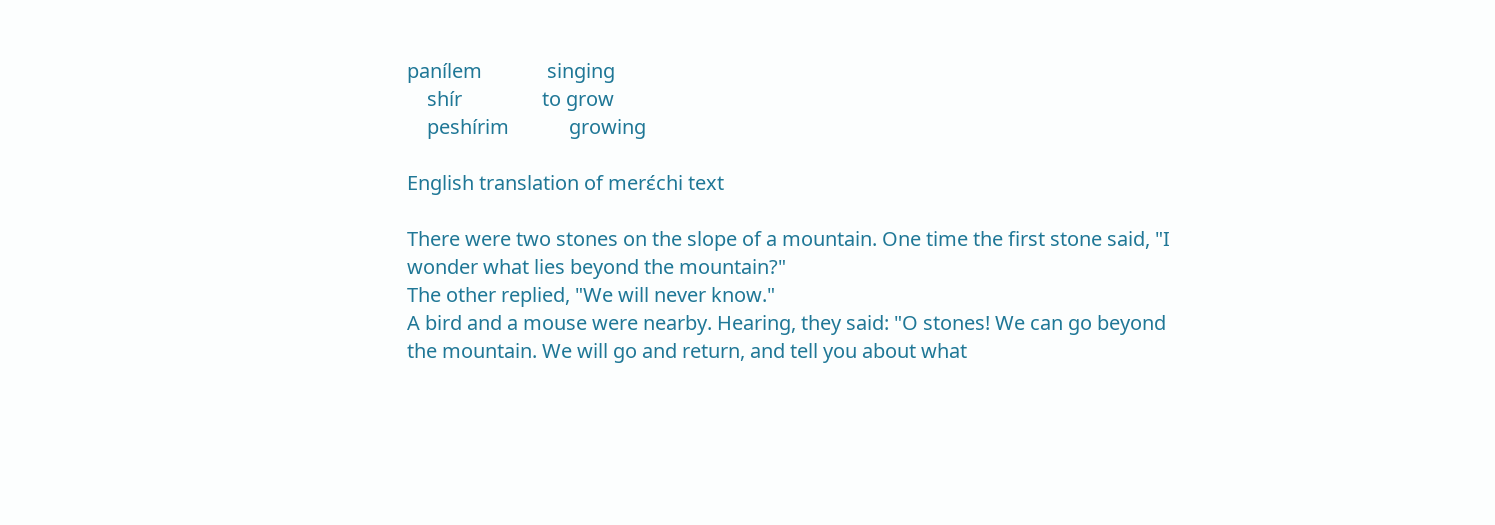panílem             singing
    shír                to grow
    peshírim            growing

English translation of merɛ́chi text

There were two stones on the slope of a mountain. One time the first stone said, "I wonder what lies beyond the mountain?"
The other replied, "We will never know."
A bird and a mouse were nearby. Hearing, they said: "O stones! We can go beyond the mountain. We will go and return, and tell you about what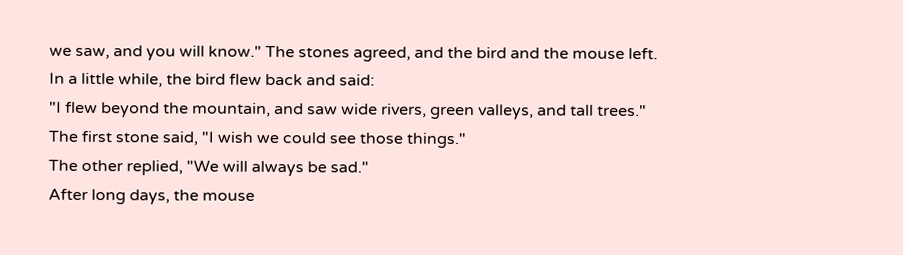we saw, and you will know." The stones agreed, and the bird and the mouse left.
In a little while, the bird flew back and said:
"I flew beyond the mountain, and saw wide rivers, green valleys, and tall trees."
The first stone said, "I wish we could see those things."
The other replied, "We will always be sad."
After long days, the mouse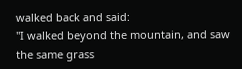walked back and said:
"I walked beyond the mountain, and saw the same grass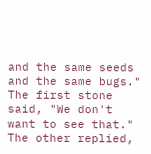and the same seeds and the same bugs."
The first stone said, "We don't want to see that."
The other replied,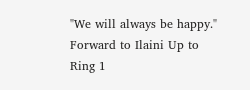"We will always be happy."
Forward to Ilaini Up to Ring 1